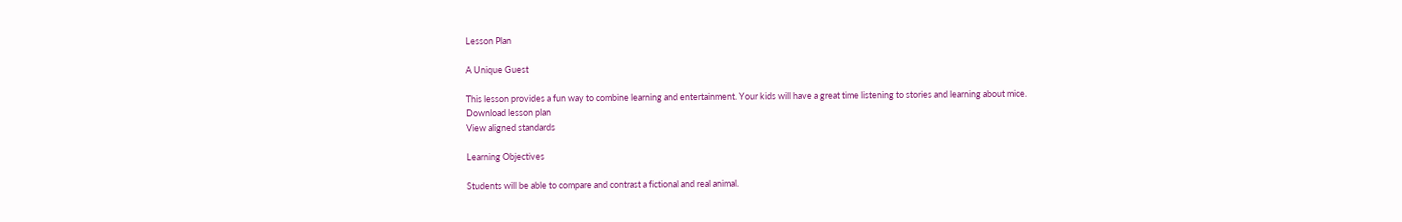Lesson Plan

A Unique Guest

This lesson provides a fun way to combine learning and entertainment. Your kids will have a great time listening to stories and learning about mice.
Download lesson plan
View aligned standards

Learning Objectives

Students will be able to compare and contrast a fictional and real animal.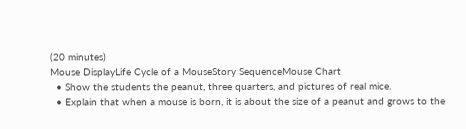(20 minutes)
Mouse DisplayLife Cycle of a MouseStory SequenceMouse Chart
  • Show the students the peanut, three quarters, and pictures of real mice.
  • Explain that when a mouse is born, it is about the size of a peanut and grows to the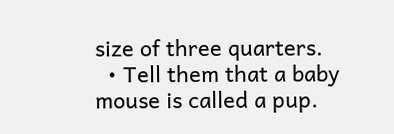size of three quarters.
  • Tell them that a baby mouse is called a pup.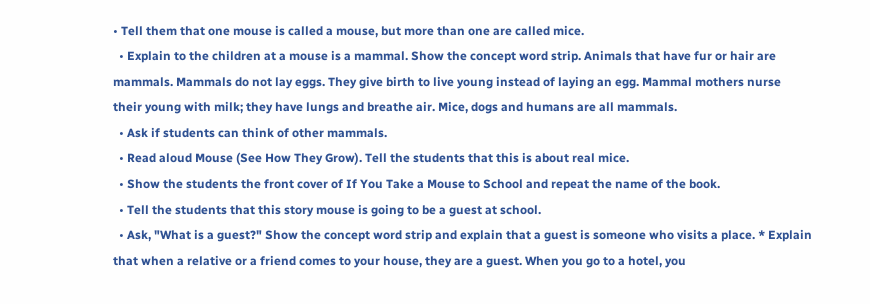• Tell them that one mouse is called a mouse, but more than one are called mice.
  • Explain to the children at a mouse is a mammal. Show the concept word strip. Animals that have fur or hair are mammals. Mammals do not lay eggs. They give birth to live young instead of laying an egg. Mammal mothers nurse their young with milk; they have lungs and breathe air. Mice, dogs and humans are all mammals.
  • Ask if students can think of other mammals.
  • Read aloud Mouse (See How They Grow). Tell the students that this is about real mice.
  • Show the students the front cover of If You Take a Mouse to School and repeat the name of the book.
  • Tell the students that this story mouse is going to be a guest at school.
  • Ask, "What is a guest?" Show the concept word strip and explain that a guest is someone who visits a place. * Explain that when a relative or a friend comes to your house, they are a guest. When you go to a hotel, you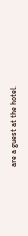are a guest at the hotel.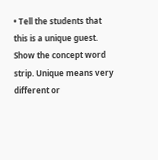• Tell the students that this is a unique guest. Show the concept word strip. Unique means very different or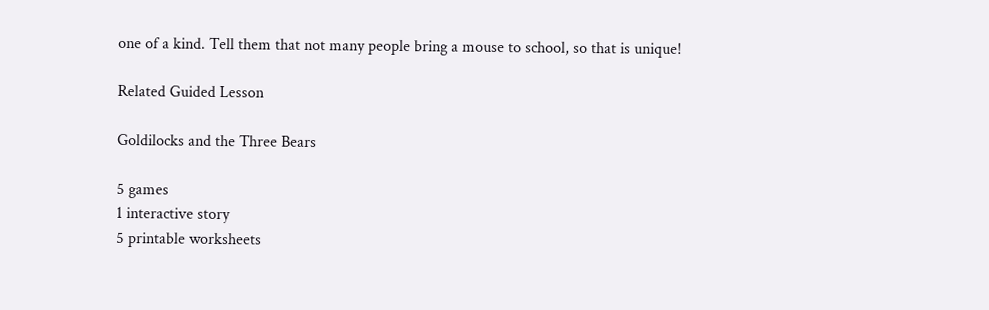one of a kind. Tell them that not many people bring a mouse to school, so that is unique!

Related Guided Lesson

Goldilocks and the Three Bears

5 games
1 interactive story
5 printable worksheets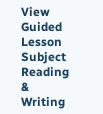View Guided Lesson
Subject Reading & Writing